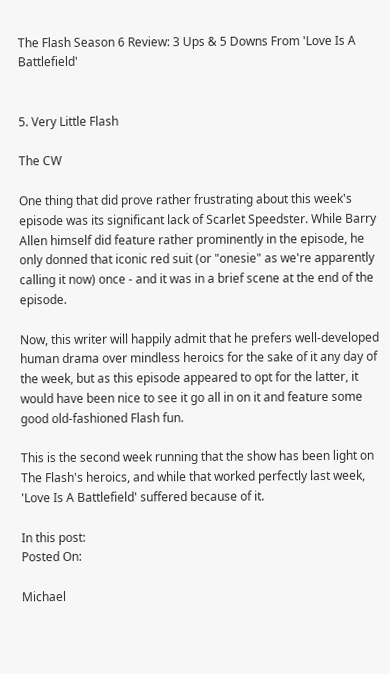The Flash Season 6 Review: 3 Ups & 5 Downs From 'Love Is A Battlefield'


5. Very Little Flash

The CW

One thing that did prove rather frustrating about this week's episode was its significant lack of Scarlet Speedster. While Barry Allen himself did feature rather prominently in the episode, he only donned that iconic red suit (or "onesie" as we're apparently calling it now) once - and it was in a brief scene at the end of the episode.

Now, this writer will happily admit that he prefers well-developed human drama over mindless heroics for the sake of it any day of the week, but as this episode appeared to opt for the latter, it would have been nice to see it go all in on it and feature some good old-fashioned Flash fun.

This is the second week running that the show has been light on The Flash's heroics, and while that worked perfectly last week, 'Love Is A Battlefield' suffered because of it.

In this post:
Posted On:

Michael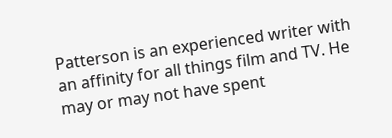Patterson is an experienced writer with an affinity for all things film and TV. He may or may not have spent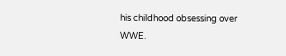his childhood obsessing over WWE.